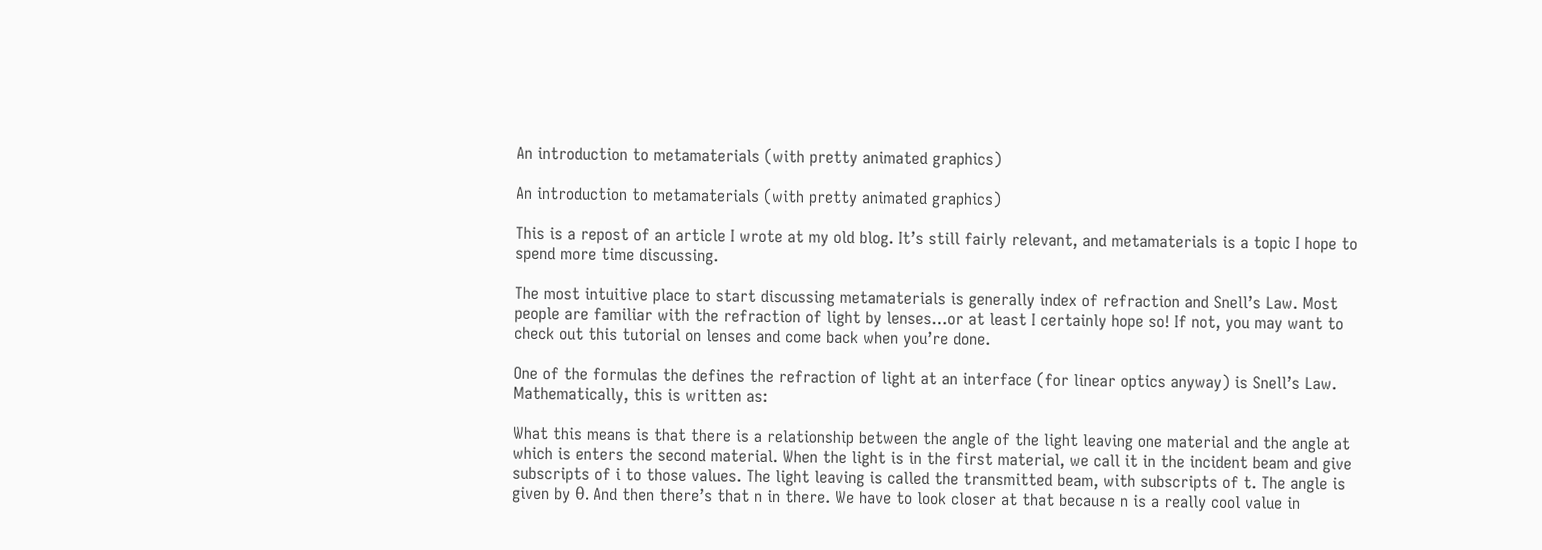An introduction to metamaterials (with pretty animated graphics)

An introduction to metamaterials (with pretty animated graphics)

This is a repost of an article I wrote at my old blog. It’s still fairly relevant, and metamaterials is a topic I hope to spend more time discussing.

The most intuitive place to start discussing metamaterials is generally index of refraction and Snell’s Law. Most people are familiar with the refraction of light by lenses…or at least I certainly hope so! If not, you may want to check out this tutorial on lenses and come back when you’re done.

One of the formulas the defines the refraction of light at an interface (for linear optics anyway) is Snell’s Law. Mathematically, this is written as:

What this means is that there is a relationship between the angle of the light leaving one material and the angle at which is enters the second material. When the light is in the first material, we call it in the incident beam and give subscripts of i to those values. The light leaving is called the transmitted beam, with subscripts of t. The angle is given by θ. And then there’s that n in there. We have to look closer at that because n is a really cool value in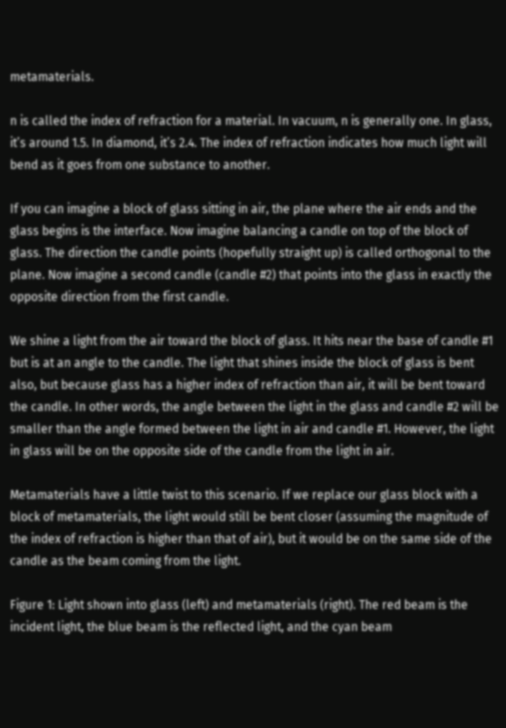metamaterials.

n is called the index of refraction for a material. In vacuum, n is generally one. In glass, it’s around 1.5. In diamond, it’s 2.4. The index of refraction indicates how much light will bend as it goes from one substance to another.

If you can imagine a block of glass sitting in air, the plane where the air ends and the glass begins is the interface. Now imagine balancing a candle on top of the block of glass. The direction the candle points (hopefully straight up) is called orthogonal to the plane. Now imagine a second candle (candle #2) that points into the glass in exactly the opposite direction from the first candle.

We shine a light from the air toward the block of glass. It hits near the base of candle #1 but is at an angle to the candle. The light that shines inside the block of glass is bent also, but because glass has a higher index of refraction than air, it will be bent toward the candle. In other words, the angle between the light in the glass and candle #2 will be smaller than the angle formed between the light in air and candle #1. However, the light in glass will be on the opposite side of the candle from the light in air.

Metamaterials have a little twist to this scenario. If we replace our glass block with a block of metamaterials, the light would still be bent closer (assuming the magnitude of the index of refraction is higher than that of air), but it would be on the same side of the candle as the beam coming from the light.

Figure 1: Light shown into glass (left) and metamaterials (right). The red beam is the incident light, the blue beam is the reflected light, and the cyan beam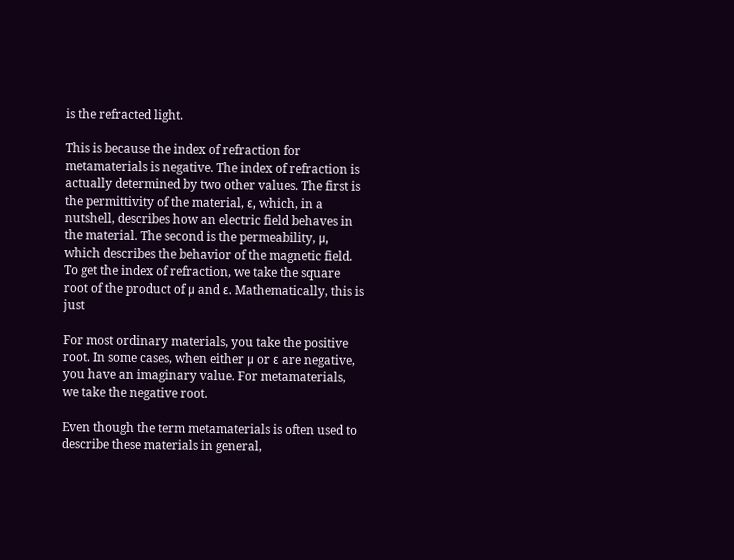is the refracted light.

This is because the index of refraction for metamaterials is negative. The index of refraction is actually determined by two other values. The first is the permittivity of the material, ε, which, in a nutshell, describes how an electric field behaves in the material. The second is the permeability, μ, which describes the behavior of the magnetic field. To get the index of refraction, we take the square root of the product of μ and ε. Mathematically, this is just

For most ordinary materials, you take the positive root. In some cases, when either μ or ε are negative, you have an imaginary value. For metamaterials, we take the negative root.

Even though the term metamaterials is often used to describe these materials in general,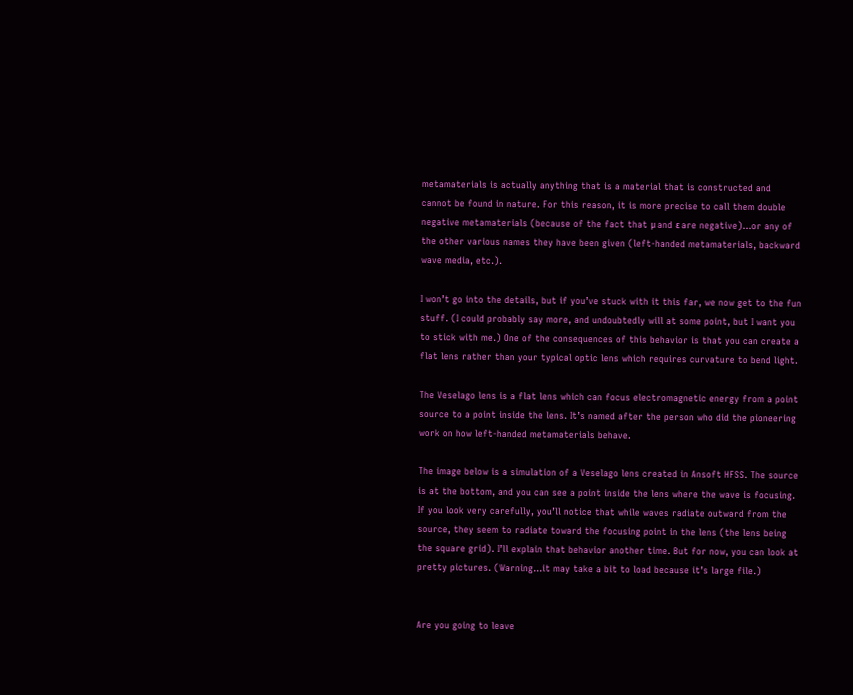metamaterials is actually anything that is a material that is constructed and cannot be found in nature. For this reason, it is more precise to call them double negative metamaterials (because of the fact that μ and ε are negative)…or any of the other various names they have been given (left-handed metamaterials, backward wave media, etc.).

I won’t go into the details, but if you’ve stuck with it this far, we now get to the fun stuff. (I could probably say more, and undoubtedly will at some point, but I want you to stick with me.) One of the consequences of this behavior is that you can create a flat lens rather than your typical optic lens which requires curvature to bend light.

The Veselago lens is a flat lens which can focus electromagnetic energy from a point source to a point inside the lens. It’s named after the person who did the pioneering work on how left-handed metamaterials behave.

The image below is a simulation of a Veselago lens created in Ansoft HFSS. The source is at the bottom, and you can see a point inside the lens where the wave is focusing. If you look very carefully, you’ll notice that while waves radiate outward from the source, they seem to radiate toward the focusing point in the lens (the lens being the square grid). I’ll explain that behavior another time. But for now, you can look at pretty pictures. (Warning…it may take a bit to load because it’s large file.)


Are you going to leave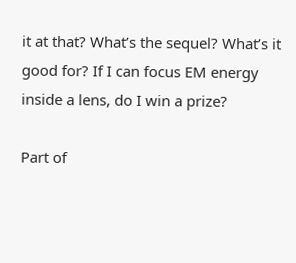it at that? What’s the sequel? What’s it good for? If I can focus EM energy inside a lens, do I win a prize?

Part of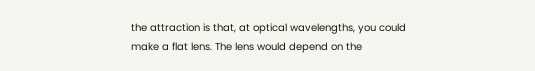the attraction is that, at optical wavelengths, you could make a flat lens. The lens would depend on the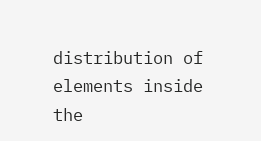distribution of elements inside the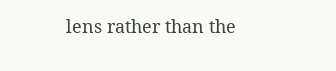lens rather than the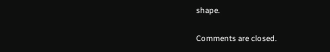shape.

Comments are closed.